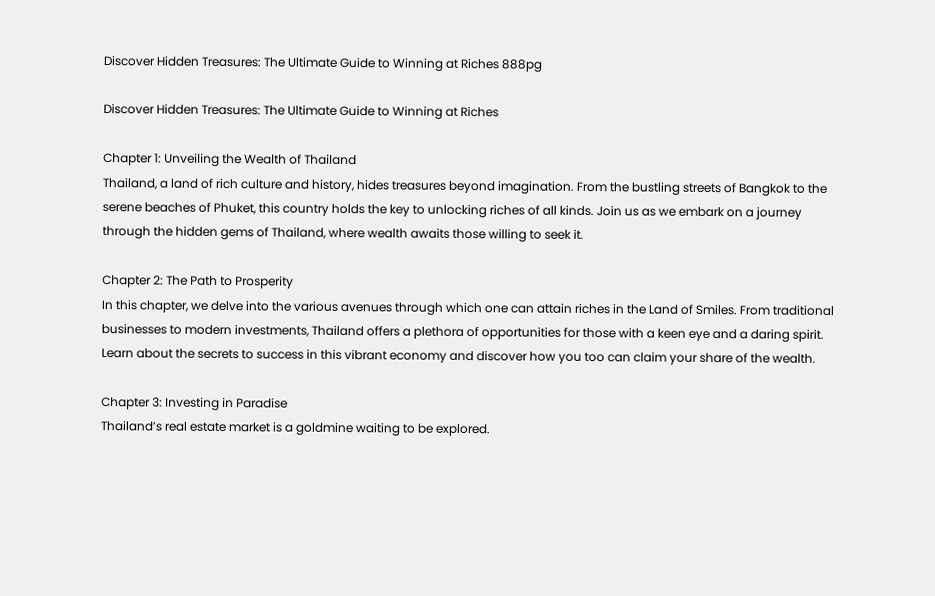Discover Hidden Treasures: The Ultimate Guide to Winning at Riches 888pg

Discover Hidden Treasures: The Ultimate Guide to Winning at Riches

Chapter 1: Unveiling the Wealth of Thailand
Thailand, a land of rich culture and history, hides treasures beyond imagination. From the bustling streets of Bangkok to the serene beaches of Phuket, this country holds the key to unlocking riches of all kinds. Join us as we embark on a journey through the hidden gems of Thailand, where wealth awaits those willing to seek it.

Chapter 2: The Path to Prosperity
In this chapter, we delve into the various avenues through which one can attain riches in the Land of Smiles. From traditional businesses to modern investments, Thailand offers a plethora of opportunities for those with a keen eye and a daring spirit. Learn about the secrets to success in this vibrant economy and discover how you too can claim your share of the wealth.

Chapter 3: Investing in Paradise
Thailand’s real estate market is a goldmine waiting to be explored.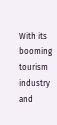With its booming tourism industry and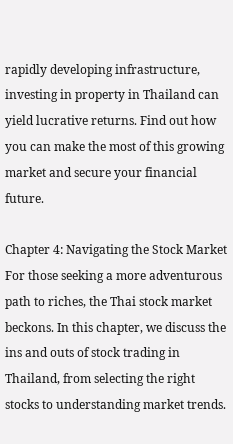rapidly developing infrastructure, investing in property in Thailand can yield lucrative returns. Find out how you can make the most of this growing market and secure your financial future.

Chapter 4: Navigating the Stock Market
For those seeking a more adventurous path to riches, the Thai stock market beckons. In this chapter, we discuss the ins and outs of stock trading in Thailand, from selecting the right stocks to understanding market trends.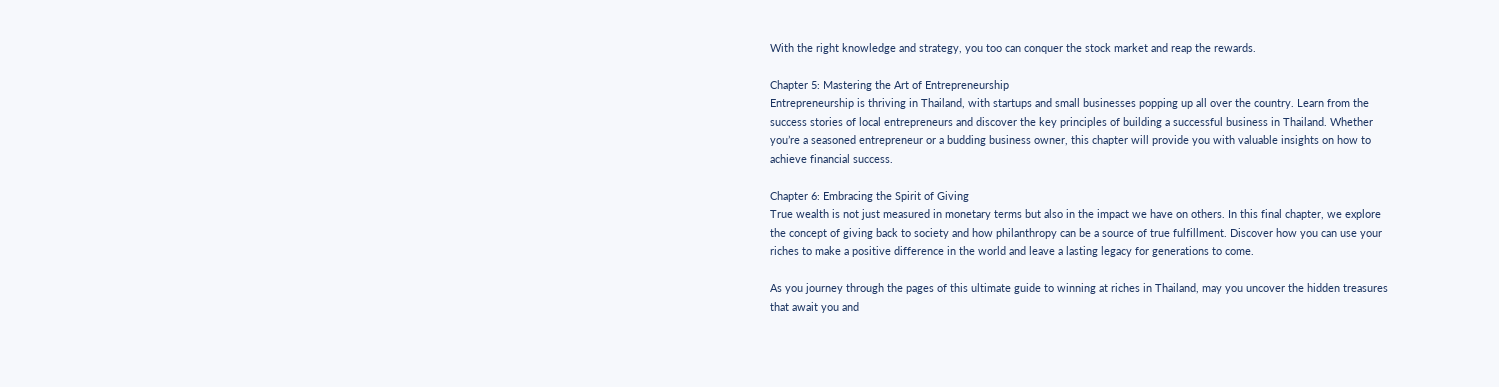With the right knowledge and strategy, you too can conquer the stock market and reap the rewards.

Chapter 5: Mastering the Art of Entrepreneurship
Entrepreneurship is thriving in Thailand, with startups and small businesses popping up all over the country. Learn from the success stories of local entrepreneurs and discover the key principles of building a successful business in Thailand. Whether you’re a seasoned entrepreneur or a budding business owner, this chapter will provide you with valuable insights on how to achieve financial success.

Chapter 6: Embracing the Spirit of Giving
True wealth is not just measured in monetary terms but also in the impact we have on others. In this final chapter, we explore the concept of giving back to society and how philanthropy can be a source of true fulfillment. Discover how you can use your riches to make a positive difference in the world and leave a lasting legacy for generations to come.

As you journey through the pages of this ultimate guide to winning at riches in Thailand, may you uncover the hidden treasures that await you and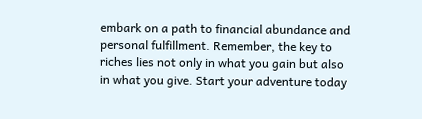embark on a path to financial abundance and personal fulfillment. Remember, the key to riches lies not only in what you gain but also in what you give. Start your adventure today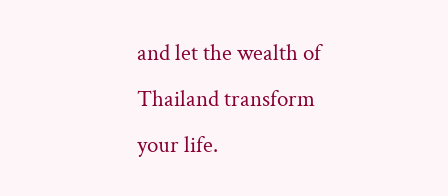and let the wealth of Thailand transform your life.